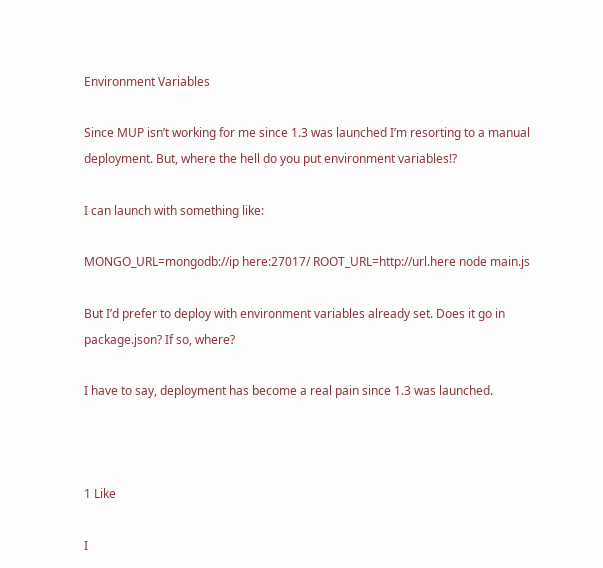Environment Variables

Since MUP isn’t working for me since 1.3 was launched I’m resorting to a manual deployment. But, where the hell do you put environment variables!?

I can launch with something like:

MONGO_URL=mongodb://ip here:27017/ ROOT_URL=http://url.here node main.js

But I’d prefer to deploy with environment variables already set. Does it go in package.json? If so, where?

I have to say, deployment has become a real pain since 1.3 was launched.



1 Like

I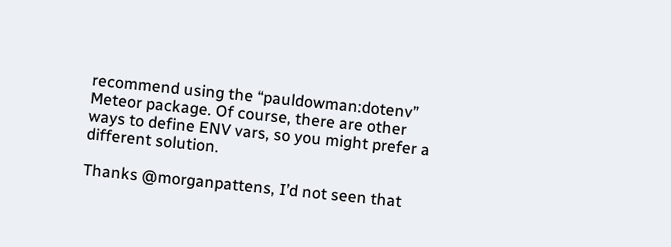recommend using the “pauldowman:dotenv” Meteor package. Of course, there are other ways to define ENV vars, so you might prefer a different solution.

Thanks @morganpattens, I’d not seen that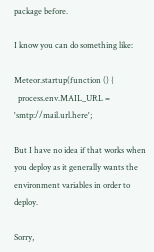package before.

I know you can do something like:

Meteor.startup(function () {
  process.env.MAIL_URL = 'smtp://mail.url.here';

But I have no idea if that works when you deploy as it generally wants the environment variables in order to deploy.

Sorry,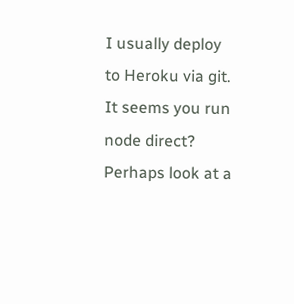I usually deploy to Heroku via git. It seems you run node direct? Perhaps look at a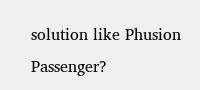solution like Phusion Passenger?